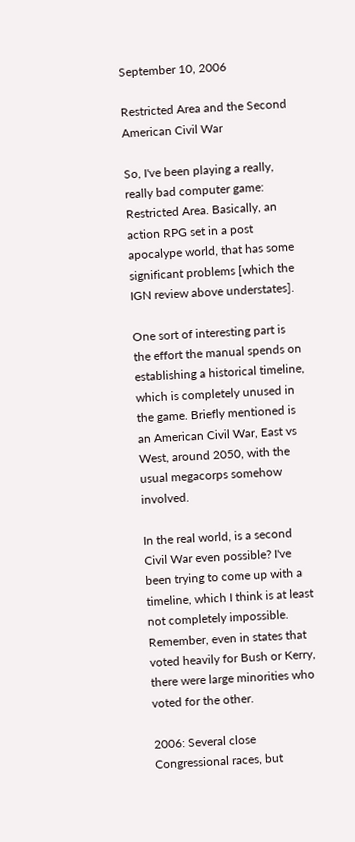September 10, 2006

Restricted Area and the Second American Civil War

So, I've been playing a really, really bad computer game: Restricted Area. Basically, an action RPG set in a post apocalype world, that has some significant problems [which the IGN review above understates].

One sort of interesting part is the effort the manual spends on establishing a historical timeline, which is completely unused in the game. Briefly mentioned is an American Civil War, East vs West, around 2050, with the usual megacorps somehow involved.

In the real world, is a second Civil War even possible? I've been trying to come up with a timeline, which I think is at least not completely impossible. Remember, even in states that voted heavily for Bush or Kerry, there were large minorities who voted for the other.

2006: Several close Congressional races, but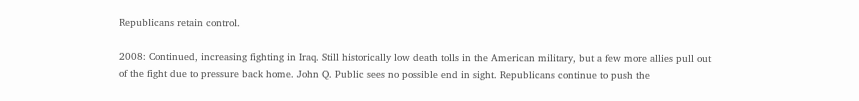Republicans retain control.

2008: Continued, increasing fighting in Iraq. Still historically low death tolls in the American military, but a few more allies pull out of the fight due to pressure back home. John Q. Public sees no possible end in sight. Republicans continue to push the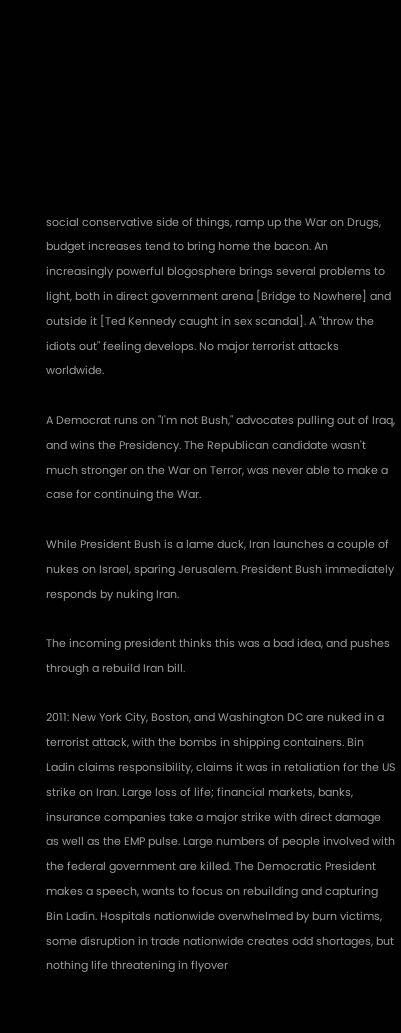social conservative side of things, ramp up the War on Drugs, budget increases tend to bring home the bacon. An increasingly powerful blogosphere brings several problems to light, both in direct government arena [Bridge to Nowhere] and outside it [Ted Kennedy caught in sex scandal]. A "throw the idiots out" feeling develops. No major terrorist attacks worldwide.

A Democrat runs on "I'm not Bush," advocates pulling out of Iraq, and wins the Presidency. The Republican candidate wasn't much stronger on the War on Terror, was never able to make a case for continuing the War.

While President Bush is a lame duck, Iran launches a couple of nukes on Israel, sparing Jerusalem. President Bush immediately responds by nuking Iran.

The incoming president thinks this was a bad idea, and pushes through a rebuild Iran bill.

2011: New York City, Boston, and Washington DC are nuked in a terrorist attack, with the bombs in shipping containers. Bin Ladin claims responsibility, claims it was in retaliation for the US strike on Iran. Large loss of life; financial markets, banks, insurance companies take a major strike with direct damage as well as the EMP pulse. Large numbers of people involved with the federal government are killed. The Democratic President makes a speech, wants to focus on rebuilding and capturing Bin Ladin. Hospitals nationwide overwhelmed by burn victims, some disruption in trade nationwide creates odd shortages, but nothing life threatening in flyover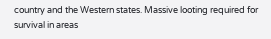country and the Western states. Massive looting required for survival in areas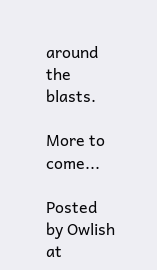around the blasts.

More to come...

Posted by Owlish at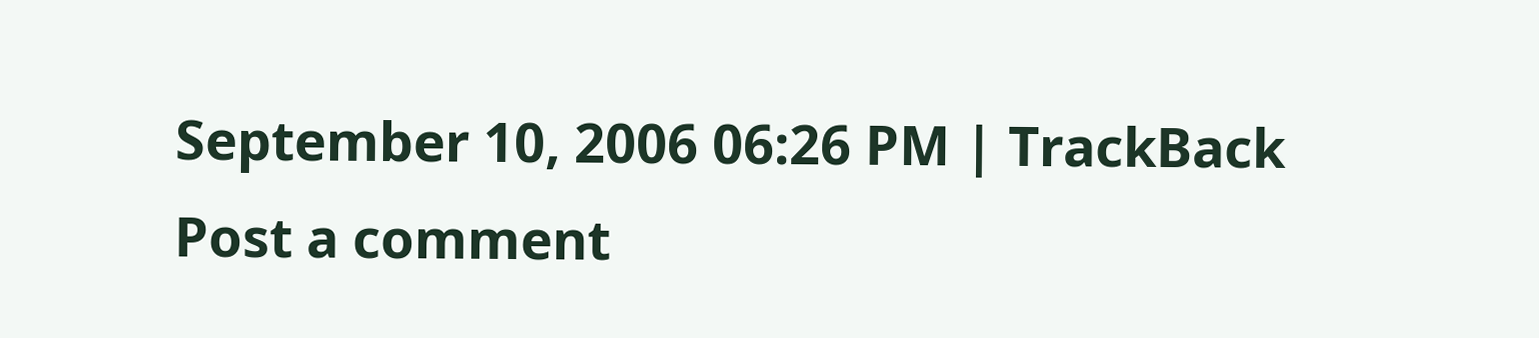September 10, 2006 06:26 PM | TrackBack
Post a comment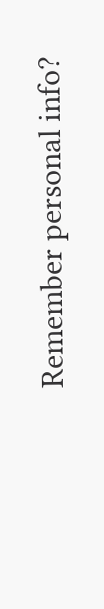Remember personal info?